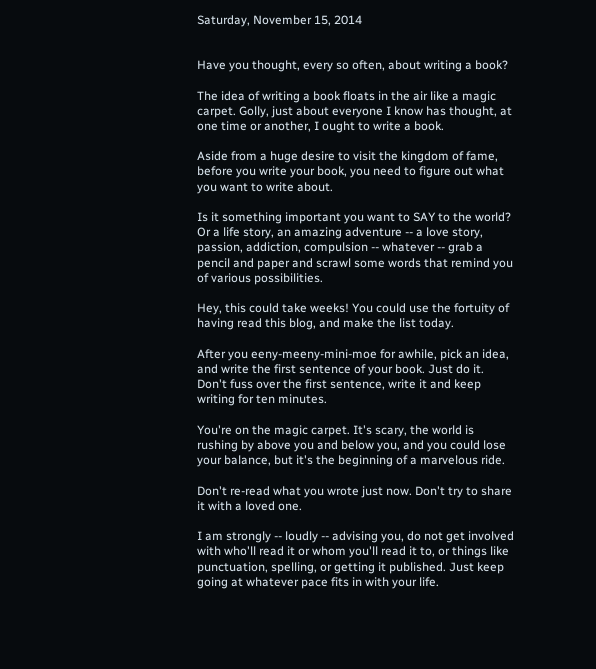Saturday, November 15, 2014


Have you thought, every so often, about writing a book?

The idea of writing a book floats in the air like a magic carpet. Golly, just about everyone I know has thought, at one time or another, I ought to write a book.

Aside from a huge desire to visit the kingdom of fame, before you write your book, you need to figure out what you want to write about.

Is it something important you want to SAY to the world?  Or a life story, an amazing adventure -- a love story, passion, addiction, compulsion -- whatever -- grab a pencil and paper and scrawl some words that remind you of various possibilities.

Hey, this could take weeks! You could use the fortuity of having read this blog, and make the list today.

After you eeny-meeny-mini-moe for awhile, pick an idea, and write the first sentence of your book. Just do it. Don't fuss over the first sentence, write it and keep writing for ten minutes.

You're on the magic carpet. It's scary, the world is rushing by above you and below you, and you could lose your balance, but it's the beginning of a marvelous ride.

Don't re-read what you wrote just now. Don't try to share it with a loved one.

I am strongly -- loudly -- advising you, do not get involved with who'll read it or whom you'll read it to, or things like punctuation, spelling, or getting it published. Just keep going at whatever pace fits in with your life.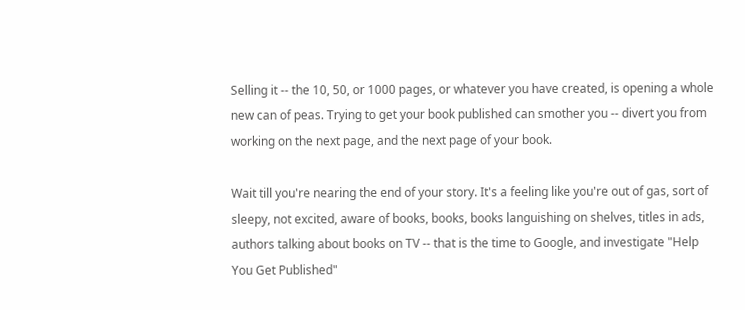Selling it -- the 10, 50, or 1000 pages, or whatever you have created, is opening a whole new can of peas. Trying to get your book published can smother you -- divert you from working on the next page, and the next page of your book.

Wait till you're nearing the end of your story. It's a feeling like you're out of gas, sort of sleepy, not excited, aware of books, books, books languishing on shelves, titles in ads, authors talking about books on TV -- that is the time to Google, and investigate "Help You Get Published"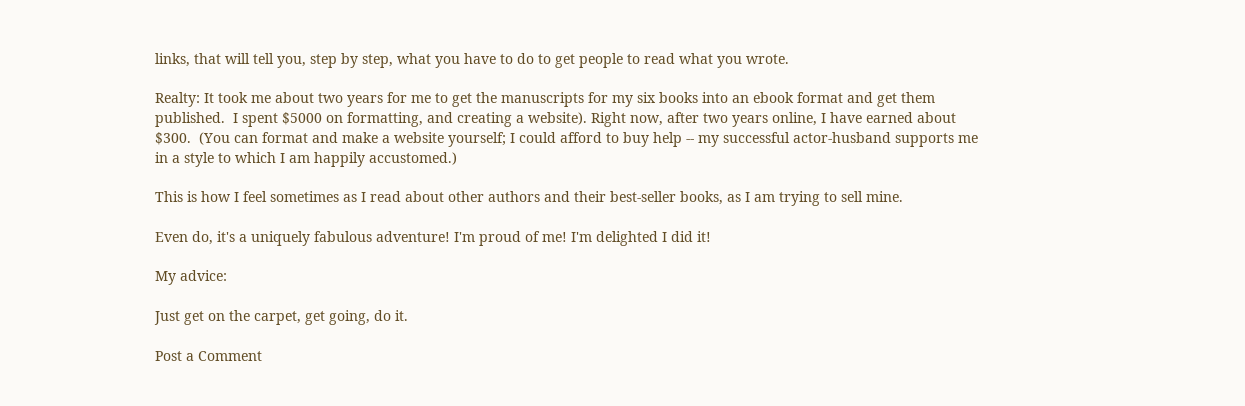links, that will tell you, step by step, what you have to do to get people to read what you wrote.

Realty: It took me about two years for me to get the manuscripts for my six books into an ebook format and get them published.  I spent $5000 on formatting, and creating a website). Right now, after two years online, I have earned about $300.  (You can format and make a website yourself; I could afford to buy help -- my successful actor-husband supports me in a style to which I am happily accustomed.)

This is how I feel sometimes as I read about other authors and their best-seller books, as I am trying to sell mine.

Even do, it's a uniquely fabulous adventure! I'm proud of me! I'm delighted I did it!

My advice:

Just get on the carpet, get going, do it.

Post a Comment